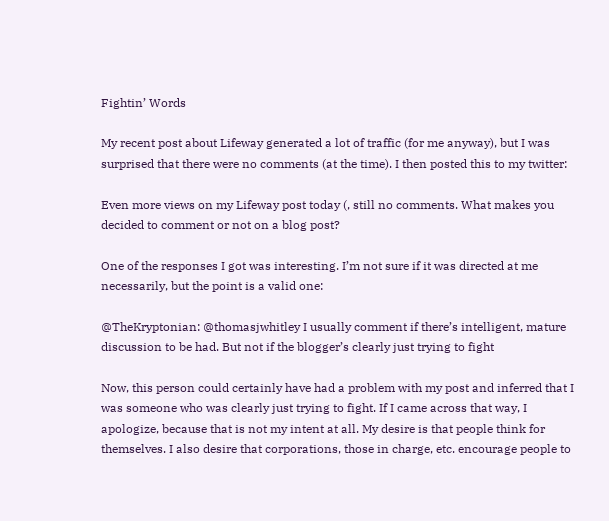Fightin’ Words

My recent post about Lifeway generated a lot of traffic (for me anyway), but I was surprised that there were no comments (at the time). I then posted this to my twitter:

Even more views on my Lifeway post today (, still no comments. What makes you decided to comment or not on a blog post?

One of the responses I got was interesting. I’m not sure if it was directed at me necessarily, but the point is a valid one:

@TheKryptonian: @thomasjwhitley I usually comment if there’s intelligent, mature discussion to be had. But not if the blogger’s clearly just trying to fight

Now, this person could certainly have had a problem with my post and inferred that I was someone who was clearly just trying to fight. If I came across that way, I apologize, because that is not my intent at all. My desire is that people think for themselves. I also desire that corporations, those in charge, etc. encourage people to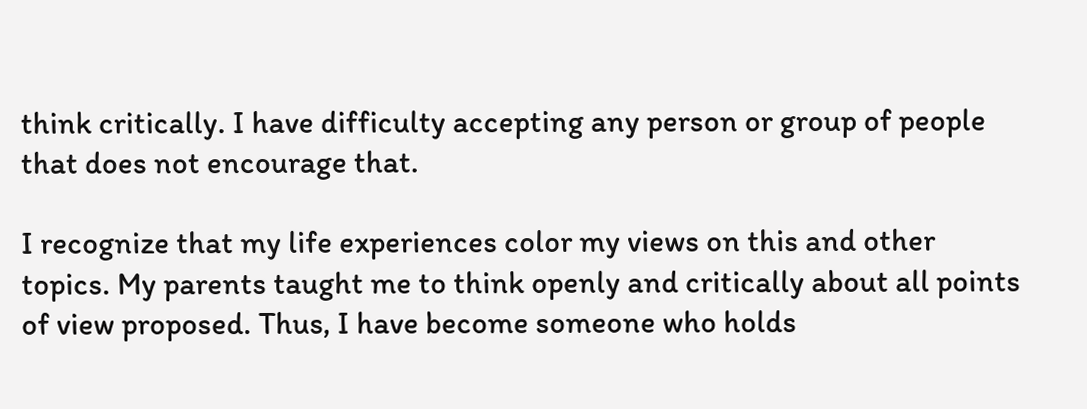think critically. I have difficulty accepting any person or group of people that does not encourage that.

I recognize that my life experiences color my views on this and other topics. My parents taught me to think openly and critically about all points of view proposed. Thus, I have become someone who holds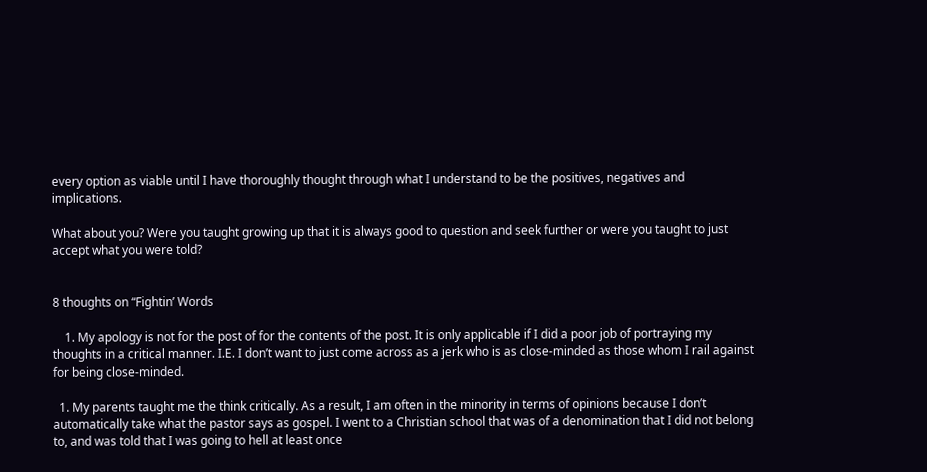every option as viable until I have thoroughly thought through what I understand to be the positives, negatives and implications.

What about you? Were you taught growing up that it is always good to question and seek further or were you taught to just accept what you were told?


8 thoughts on “Fightin’ Words

    1. My apology is not for the post of for the contents of the post. It is only applicable if I did a poor job of portraying my thoughts in a critical manner. I.E. I don’t want to just come across as a jerk who is as close-minded as those whom I rail against for being close-minded.

  1. My parents taught me the think critically. As a result, I am often in the minority in terms of opinions because I don’t automatically take what the pastor says as gospel. I went to a Christian school that was of a denomination that I did not belong to, and was told that I was going to hell at least once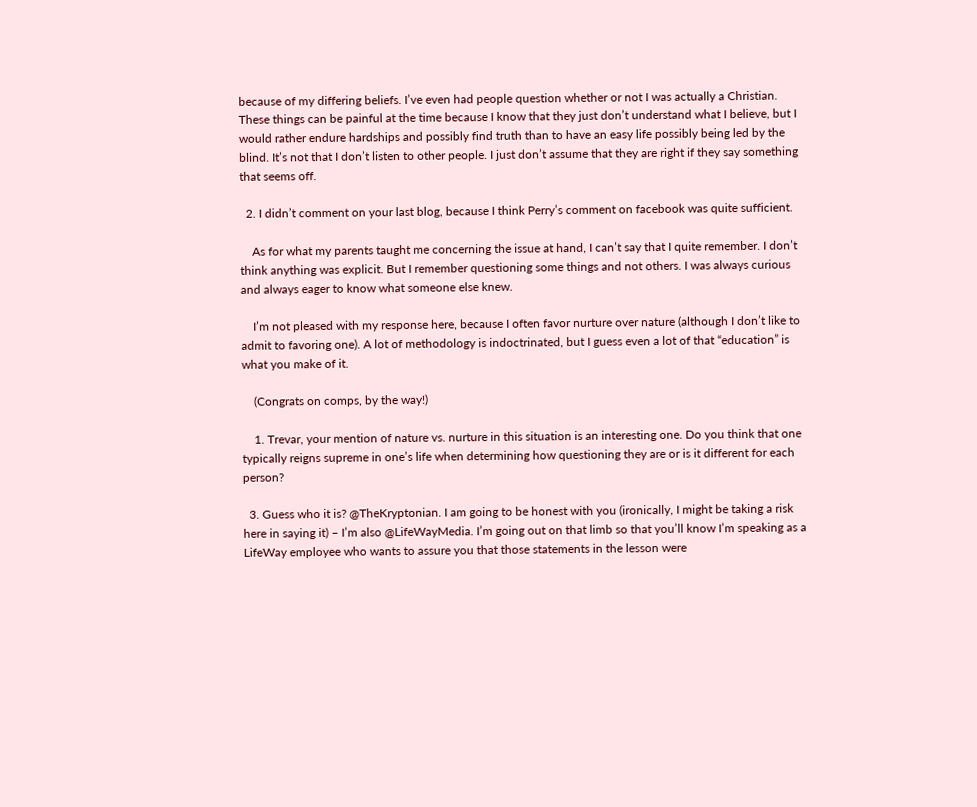because of my differing beliefs. I’ve even had people question whether or not I was actually a Christian. These things can be painful at the time because I know that they just don’t understand what I believe, but I would rather endure hardships and possibly find truth than to have an easy life possibly being led by the blind. It’s not that I don’t listen to other people. I just don’t assume that they are right if they say something that seems off.

  2. I didn’t comment on your last blog, because I think Perry’s comment on facebook was quite sufficient.

    As for what my parents taught me concerning the issue at hand, I can’t say that I quite remember. I don’t think anything was explicit. But I remember questioning some things and not others. I was always curious and always eager to know what someone else knew.

    I’m not pleased with my response here, because I often favor nurture over nature (although I don’t like to admit to favoring one). A lot of methodology is indoctrinated, but I guess even a lot of that “education” is what you make of it.

    (Congrats on comps, by the way!)

    1. Trevar, your mention of nature vs. nurture in this situation is an interesting one. Do you think that one typically reigns supreme in one’s life when determining how questioning they are or is it different for each person?

  3. Guess who it is? @TheKryptonian. I am going to be honest with you (ironically, I might be taking a risk here in saying it) – I’m also @LifeWayMedia. I’m going out on that limb so that you’ll know I’m speaking as a LifeWay employee who wants to assure you that those statements in the lesson were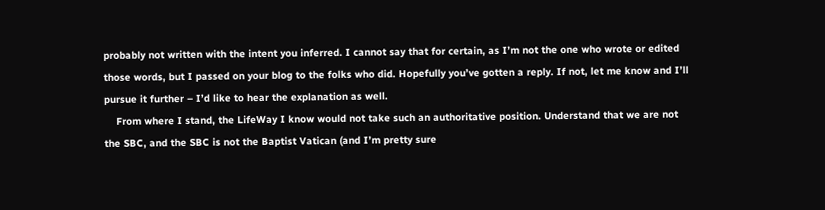probably not written with the intent you inferred. I cannot say that for certain, as I’m not the one who wrote or edited those words, but I passed on your blog to the folks who did. Hopefully you’ve gotten a reply. If not, let me know and I’ll pursue it further – I’d like to hear the explanation as well.
    From where I stand, the LifeWay I know would not take such an authoritative position. Understand that we are not the SBC, and the SBC is not the Baptist Vatican (and I’m pretty sure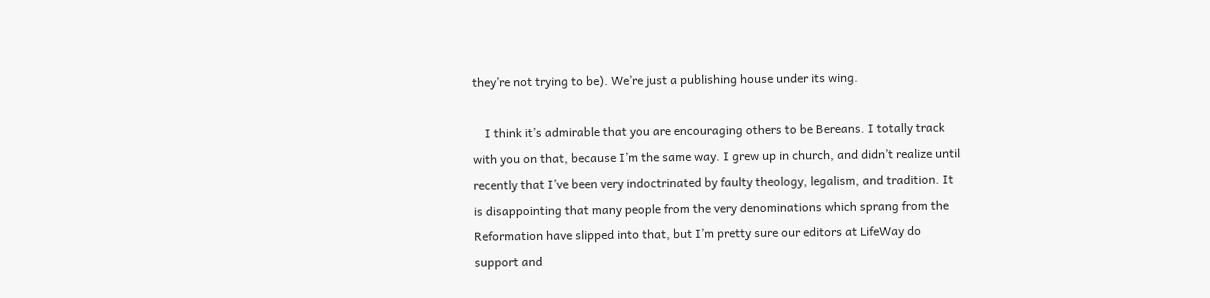they’re not trying to be). We’re just a publishing house under its wing.

    I think it’s admirable that you are encouraging others to be Bereans. I totally track with you on that, because I’m the same way. I grew up in church, and didn’t realize until recently that I’ve been very indoctrinated by faulty theology, legalism, and tradition. It is disappointing that many people from the very denominations which sprang from the Reformation have slipped into that, but I’m pretty sure our editors at LifeWay do support and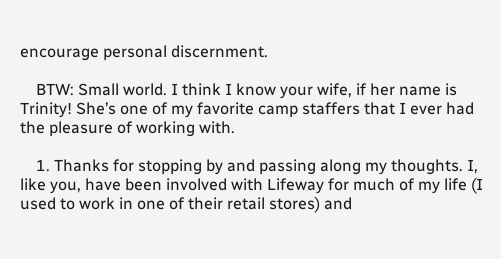encourage personal discernment.

    BTW: Small world. I think I know your wife, if her name is Trinity! She’s one of my favorite camp staffers that I ever had the pleasure of working with.

    1. Thanks for stopping by and passing along my thoughts. I, like you, have been involved with Lifeway for much of my life (I used to work in one of their retail stores) and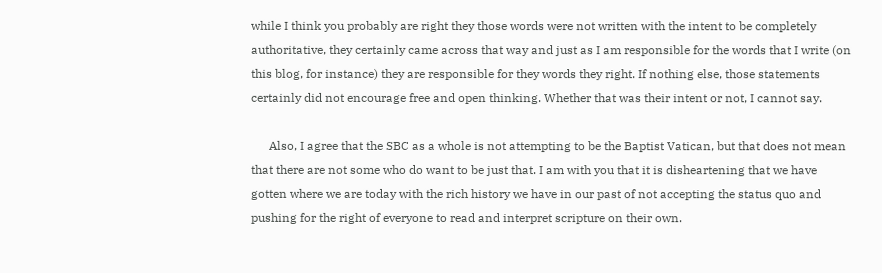while I think you probably are right they those words were not written with the intent to be completely authoritative, they certainly came across that way and just as I am responsible for the words that I write (on this blog, for instance) they are responsible for they words they right. If nothing else, those statements certainly did not encourage free and open thinking. Whether that was their intent or not, I cannot say.

      Also, I agree that the SBC as a whole is not attempting to be the Baptist Vatican, but that does not mean that there are not some who do want to be just that. I am with you that it is disheartening that we have gotten where we are today with the rich history we have in our past of not accepting the status quo and pushing for the right of everyone to read and interpret scripture on their own.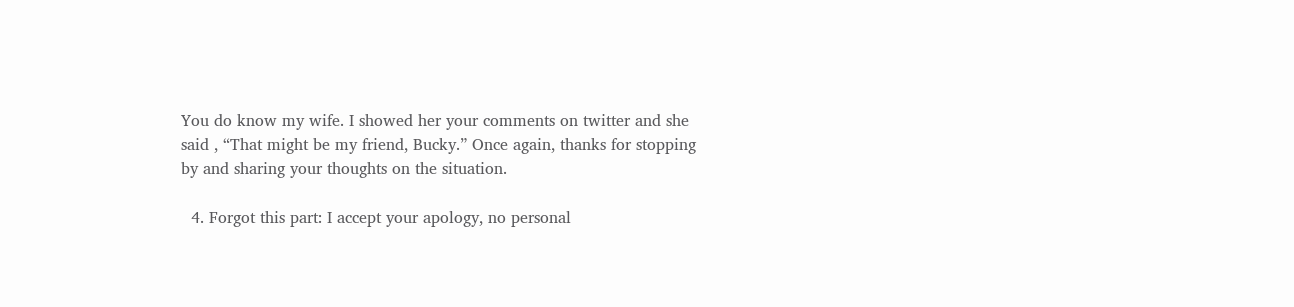You do know my wife. I showed her your comments on twitter and she said , “That might be my friend, Bucky.” Once again, thanks for stopping by and sharing your thoughts on the situation.

  4. Forgot this part: I accept your apology, no personal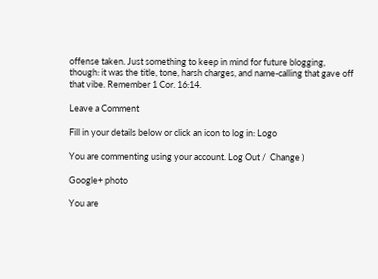offense taken. Just something to keep in mind for future blogging, though: it was the title, tone, harsh charges, and name-calling that gave off that vibe. Remember 1 Cor. 16:14.

Leave a Comment

Fill in your details below or click an icon to log in: Logo

You are commenting using your account. Log Out /  Change )

Google+ photo

You are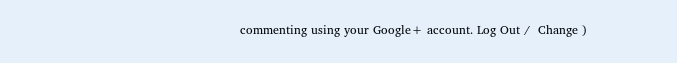commenting using your Google+ account. Log Out /  Change )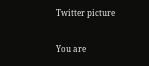Twitter picture

You are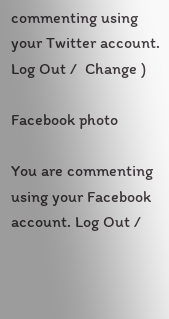commenting using your Twitter account. Log Out /  Change )

Facebook photo

You are commenting using your Facebook account. Log Out /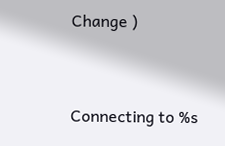Change )


Connecting to %s